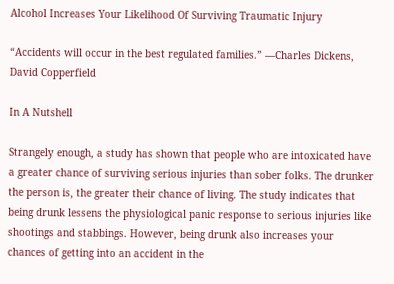Alcohol Increases Your Likelihood Of Surviving Traumatic Injury

“Accidents will occur in the best regulated families.” —Charles Dickens, David Copperfield

In A Nutshell

Strangely enough, a study has shown that people who are intoxicated have a greater chance of surviving serious injuries than sober folks. The drunker the person is, the greater their chance of living. The study indicates that being drunk lessens the physiological panic response to serious injuries like shootings and stabbings. However, being drunk also increases your chances of getting into an accident in the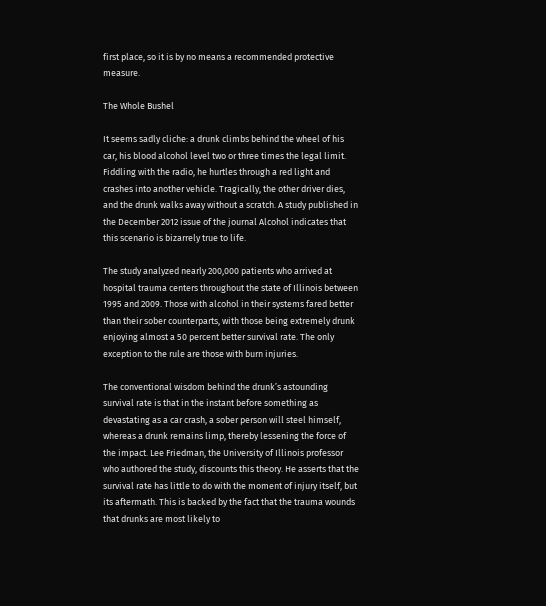first place, so it is by no means a recommended protective measure.

The Whole Bushel

It seems sadly cliche: a drunk climbs behind the wheel of his car, his blood alcohol level two or three times the legal limit. Fiddling with the radio, he hurtles through a red light and crashes into another vehicle. Tragically, the other driver dies, and the drunk walks away without a scratch. A study published in the December 2012 issue of the journal Alcohol indicates that this scenario is bizarrely true to life.

The study analyzed nearly 200,000 patients who arrived at hospital trauma centers throughout the state of Illinois between 1995 and 2009. Those with alcohol in their systems fared better than their sober counterparts, with those being extremely drunk enjoying almost a 50 percent better survival rate. The only exception to the rule are those with burn injuries.

The conventional wisdom behind the drunk’s astounding survival rate is that in the instant before something as devastating as a car crash, a sober person will steel himself, whereas a drunk remains limp, thereby lessening the force of the impact. Lee Friedman, the University of Illinois professor who authored the study, discounts this theory. He asserts that the survival rate has little to do with the moment of injury itself, but its aftermath. This is backed by the fact that the trauma wounds that drunks are most likely to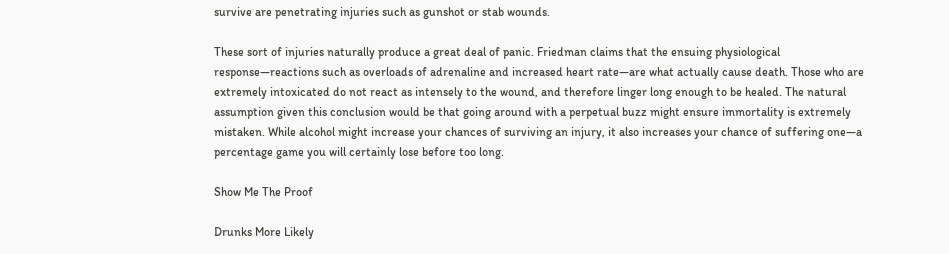survive are penetrating injuries such as gunshot or stab wounds.

These sort of injuries naturally produce a great deal of panic. Friedman claims that the ensuing physiological response—reactions such as overloads of adrenaline and increased heart rate—are what actually cause death. Those who are extremely intoxicated do not react as intensely to the wound, and therefore linger long enough to be healed. The natural assumption given this conclusion would be that going around with a perpetual buzz might ensure immortality is extremely mistaken. While alcohol might increase your chances of surviving an injury, it also increases your chance of suffering one—a percentage game you will certainly lose before too long.

Show Me The Proof

Drunks More Likely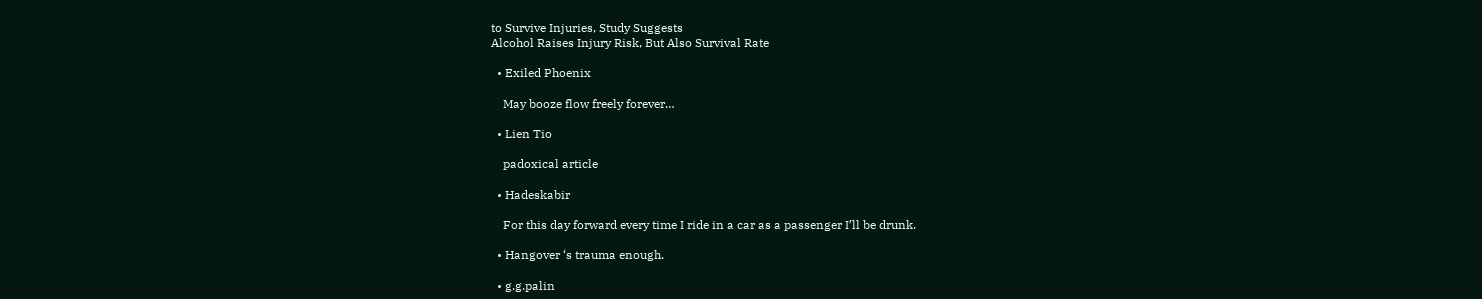to Survive Injuries, Study Suggests
Alcohol Raises Injury Risk, But Also Survival Rate

  • Exiled Phoenix

    May booze flow freely forever…

  • Lien Tio

    padoxical article

  • Hadeskabir

    For this day forward every time I ride in a car as a passenger I’ll be drunk.

  • Hangover ‘s trauma enough.

  • g.g.palin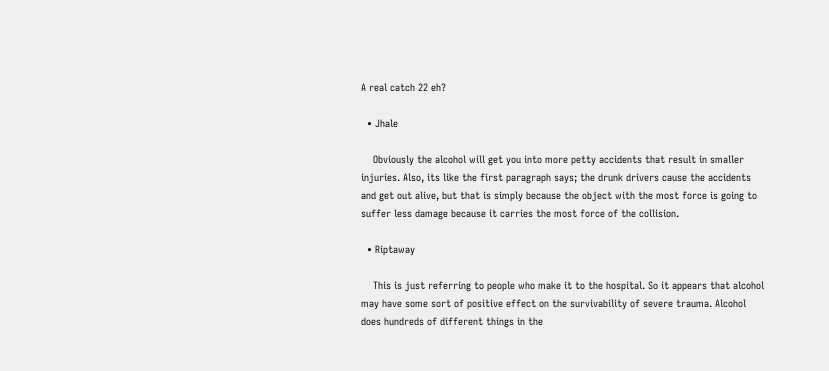A real catch 22 eh?

  • Jhale

    Obviously the alcohol will get you into more petty accidents that result in smaller injuries. Also, its like the first paragraph says; the drunk drivers cause the accidents and get out alive, but that is simply because the object with the most force is going to suffer less damage because it carries the most force of the collision.

  • Riptaway

    This is just referring to people who make it to the hospital. So it appears that alcohol may have some sort of positive effect on the survivability of severe trauma. Alcohol does hundreds of different things in the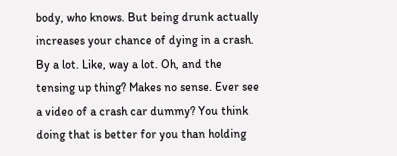body, who knows. But being drunk actually increases your chance of dying in a crash. By a lot. Like, way a lot. Oh, and the tensing up thing? Makes no sense. Ever see a video of a crash car dummy? You think doing that is better for you than holding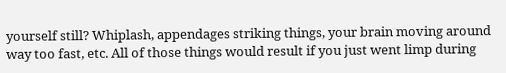yourself still? Whiplash, appendages striking things, your brain moving around way too fast, etc. All of those things would result if you just went limp during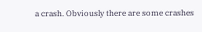a crash. Obviously there are some crashes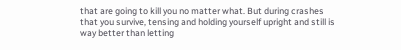that are going to kill you no matter what. But during crashes that you survive, tensing and holding yourself upright and still is way better than letting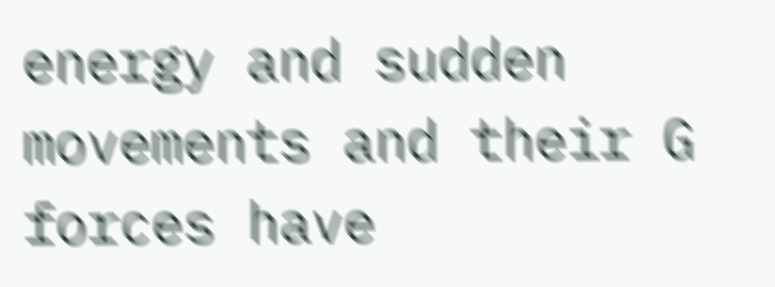energy and sudden movements and their G forces have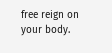free reign on your body.